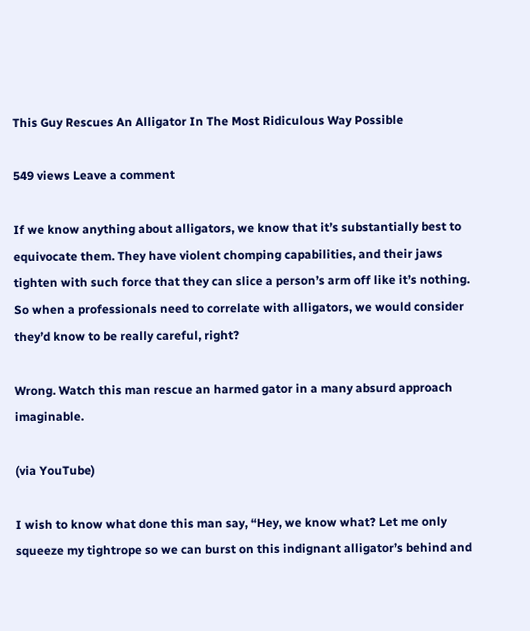This Guy Rescues An Alligator In The Most Ridiculous Way Possible

549 views Leave a comment

If we know anything about alligators, we know that it’s substantially best to equivocate them. They have violent chomping capabilities, and their jaws tighten with such force that they can slice a person’s arm off like it’s nothing. So when a professionals need to correlate with alligators, we would consider they’d know to be really careful, right?

Wrong. Watch this man rescue an harmed gator in a many absurd approach imaginable.

(via YouTube)

I wish to know what done this man say, “Hey, we know what? Let me only squeeze my tightrope so we can burst on this indignant alligator’s behind and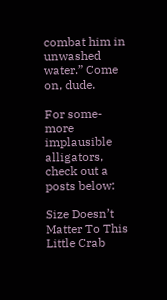combat him in unwashed water.” Come on, dude.

For some-more implausible alligators, check out a posts below:

Size Doesn’t Matter To This Little Crab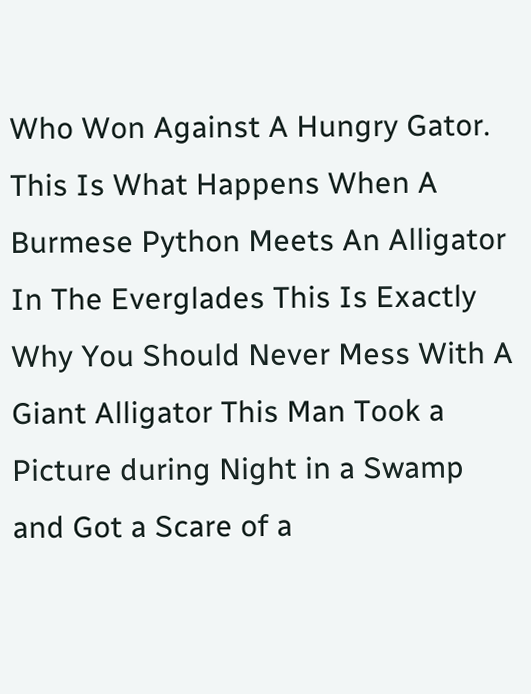Who Won Against A Hungry Gator. This Is What Happens When A Burmese Python Meets An Alligator In The Everglades This Is Exactly Why You Should Never Mess With A Giant Alligator This Man Took a Picture during Night in a Swamp and Got a Scare of a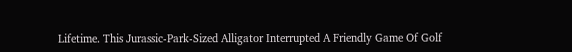Lifetime. This Jurassic-Park-Sized Alligator Interrupted A Friendly Game Of Golf